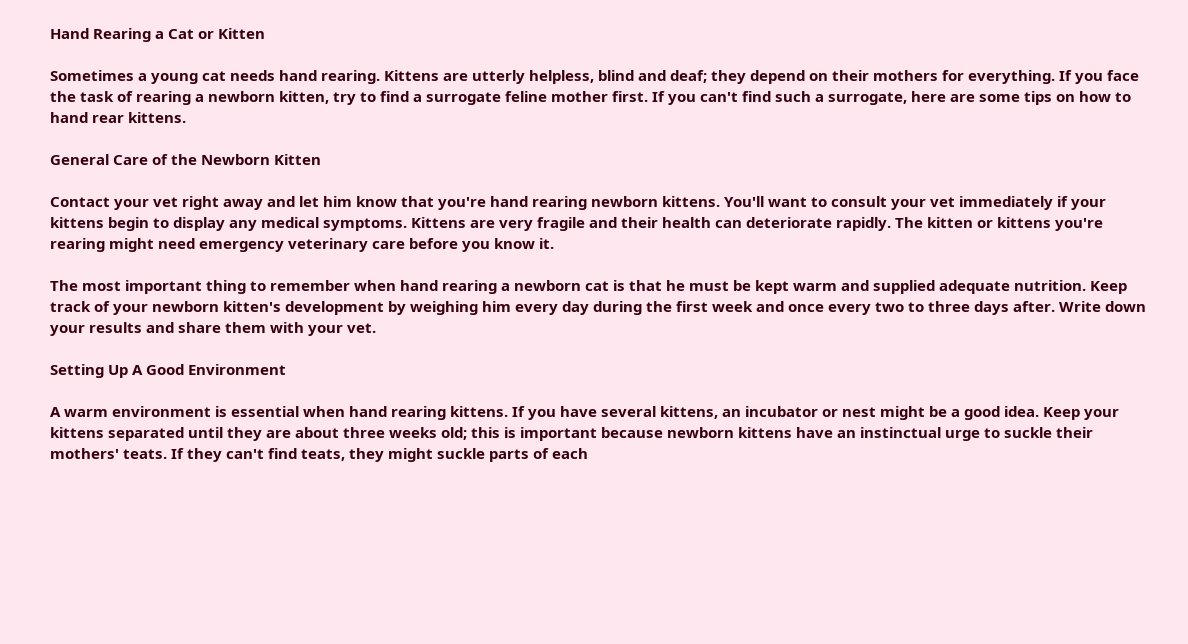Hand Rearing a Cat or Kitten

Sometimes a young cat needs hand rearing. Kittens are utterly helpless, blind and deaf; they depend on their mothers for everything. If you face the task of rearing a newborn kitten, try to find a surrogate feline mother first. If you can't find such a surrogate, here are some tips on how to hand rear kittens.

General Care of the Newborn Kitten

Contact your vet right away and let him know that you're hand rearing newborn kittens. You'll want to consult your vet immediately if your kittens begin to display any medical symptoms. Kittens are very fragile and their health can deteriorate rapidly. The kitten or kittens you're rearing might need emergency veterinary care before you know it.

The most important thing to remember when hand rearing a newborn cat is that he must be kept warm and supplied adequate nutrition. Keep track of your newborn kitten's development by weighing him every day during the first week and once every two to three days after. Write down your results and share them with your vet.

Setting Up A Good Environment

A warm environment is essential when hand rearing kittens. If you have several kittens, an incubator or nest might be a good idea. Keep your kittens separated until they are about three weeks old; this is important because newborn kittens have an instinctual urge to suckle their mothers' teats. If they can't find teats, they might suckle parts of each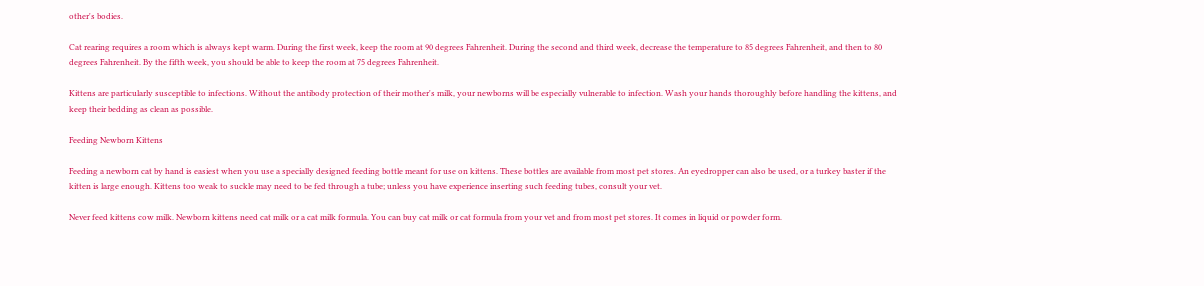other's bodies.

Cat rearing requires a room which is always kept warm. During the first week, keep the room at 90 degrees Fahrenheit. During the second and third week, decrease the temperature to 85 degrees Fahrenheit, and then to 80 degrees Fahrenheit. By the fifth week, you should be able to keep the room at 75 degrees Fahrenheit.

Kittens are particularly susceptible to infections. Without the antibody protection of their mother's milk, your newborns will be especially vulnerable to infection. Wash your hands thoroughly before handling the kittens, and keep their bedding as clean as possible.

Feeding Newborn Kittens

Feeding a newborn cat by hand is easiest when you use a specially designed feeding bottle meant for use on kittens. These bottles are available from most pet stores. An eyedropper can also be used, or a turkey baster if the kitten is large enough. Kittens too weak to suckle may need to be fed through a tube; unless you have experience inserting such feeding tubes, consult your vet.

Never feed kittens cow milk. Newborn kittens need cat milk or a cat milk formula. You can buy cat milk or cat formula from your vet and from most pet stores. It comes in liquid or powder form.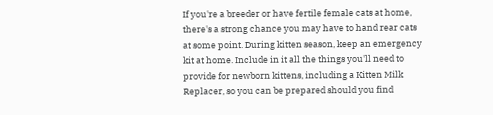If you're a breeder or have fertile female cats at home, there's a strong chance you may have to hand rear cats at some point. During kitten season, keep an emergency kit at home. Include in it all the things you'll need to provide for newborn kittens, including a Kitten Milk Replacer, so you can be prepared should you find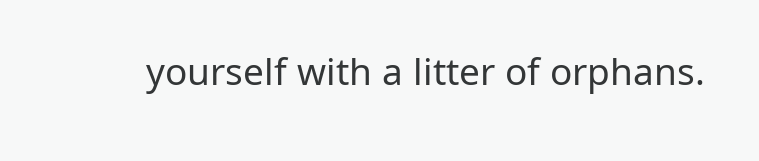yourself with a litter of orphans.